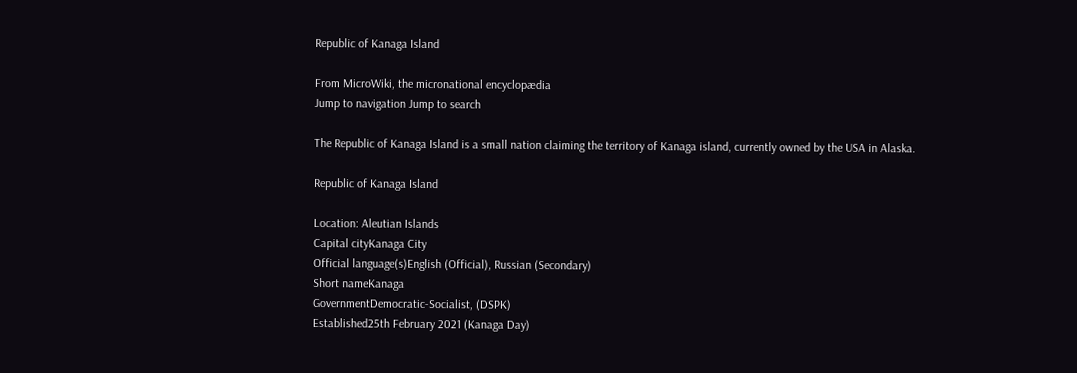Republic of Kanaga Island

From MicroWiki, the micronational encyclopædia
Jump to navigation Jump to search

The Republic of Kanaga Island is a small nation claiming the territory of Kanaga island, currently owned by the USA in Alaska.

Republic of Kanaga Island

Location: Aleutian Islands
Capital cityKanaga City
Official language(s)English (Official), Russian (Secondary)
Short nameKanaga
GovernmentDemocratic-Socialist, (DSPK)
Established25th February 2021 (Kanaga Day)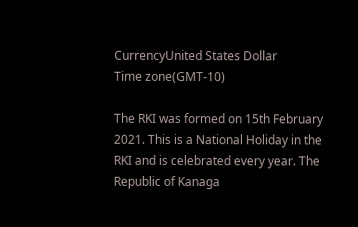CurrencyUnited States Dollar
Time zone(GMT-10)

The RKI was formed on 15th February 2021. This is a National Holiday in the RKI and is celebrated every year. The Republic of Kanaga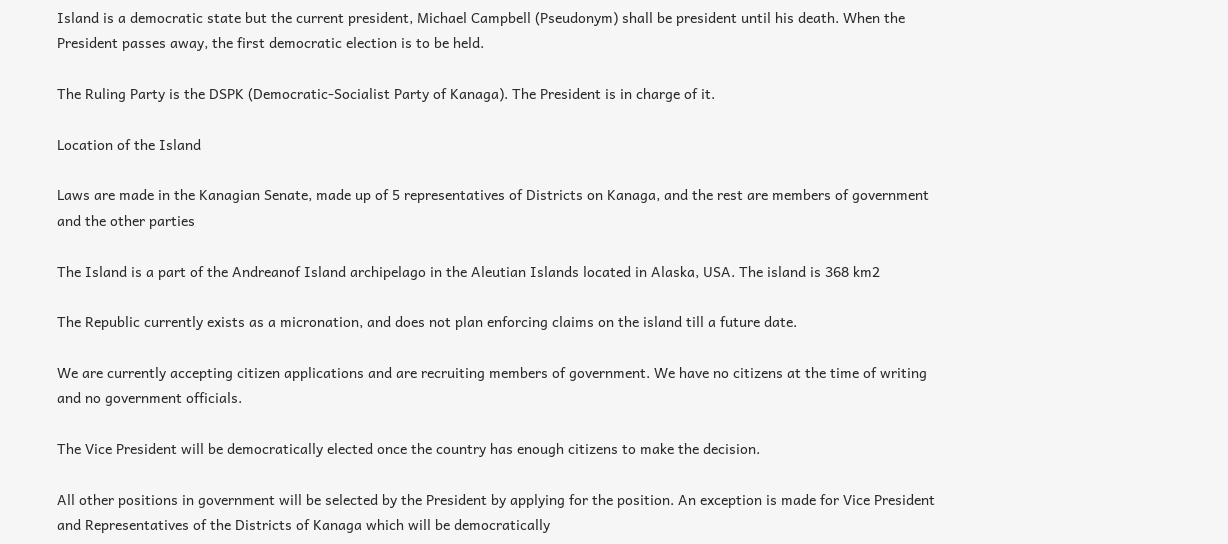Island is a democratic state but the current president, Michael Campbell (Pseudonym) shall be president until his death. When the President passes away, the first democratic election is to be held.

The Ruling Party is the DSPK (Democratic-Socialist Party of Kanaga). The President is in charge of it.

Location of the Island

Laws are made in the Kanagian Senate, made up of 5 representatives of Districts on Kanaga, and the rest are members of government and the other parties

The Island is a part of the Andreanof Island archipelago in the Aleutian Islands located in Alaska, USA. The island is 368 km2

The Republic currently exists as a micronation, and does not plan enforcing claims on the island till a future date.

We are currently accepting citizen applications and are recruiting members of government. We have no citizens at the time of writing and no government officials.

The Vice President will be democratically elected once the country has enough citizens to make the decision.

All other positions in government will be selected by the President by applying for the position. An exception is made for Vice President and Representatives of the Districts of Kanaga which will be democratically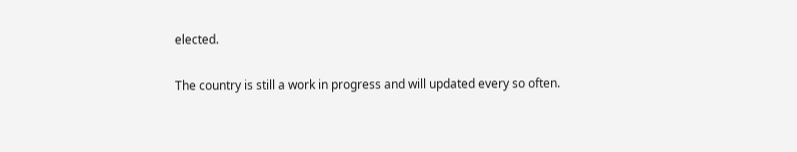elected.

The country is still a work in progress and will updated every so often.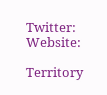Twitter: Website:

Territory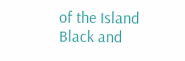of the Island
Black and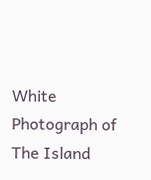White Photograph of The Island